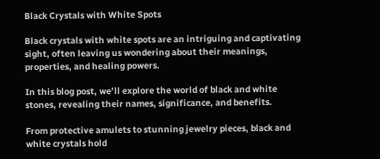Black Crystals with White Spots

Black crystals with white spots are an intriguing and captivating sight, often leaving us wondering about their meanings, properties, and healing powers.

In this blog post, we’ll explore the world of black and white stones, revealing their names, significance, and benefits.

From protective amulets to stunning jewelry pieces, black and white crystals hold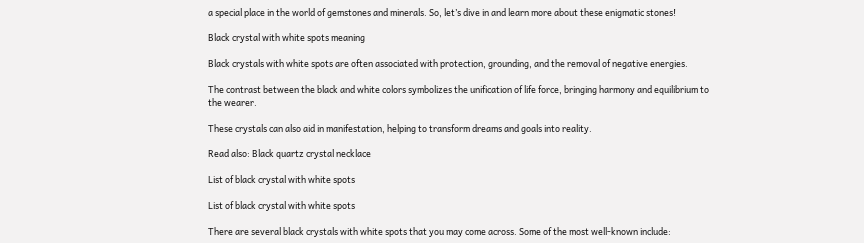a special place in the world of gemstones and minerals. So, let’s dive in and learn more about these enigmatic stones!

Black crystal with white spots meaning

Black crystals with white spots are often associated with protection, grounding, and the removal of negative energies.

The contrast between the black and white colors symbolizes the unification of life force, bringing harmony and equilibrium to the wearer.

These crystals can also aid in manifestation, helping to transform dreams and goals into reality.

Read also: Black quartz crystal necklace

List of black crystal with white spots

List of black crystal with white spots

There are several black crystals with white spots that you may come across. Some of the most well-known include: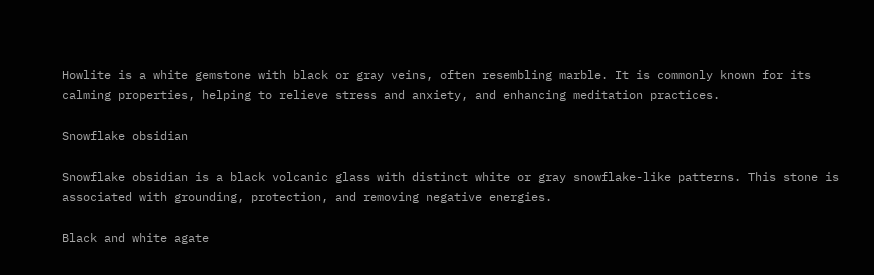Howlite is a white gemstone with black or gray veins, often resembling marble. It is commonly known for its calming properties, helping to relieve stress and anxiety, and enhancing meditation practices.

Snowflake obsidian

Snowflake obsidian is a black volcanic glass with distinct white or gray snowflake-like patterns. This stone is associated with grounding, protection, and removing negative energies.

Black and white agate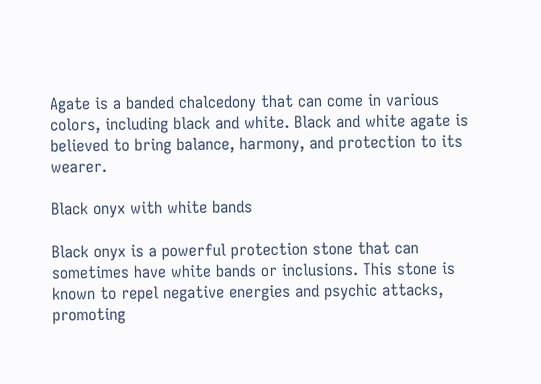Agate is a banded chalcedony that can come in various colors, including black and white. Black and white agate is believed to bring balance, harmony, and protection to its wearer.

Black onyx with white bands

Black onyx is a powerful protection stone that can sometimes have white bands or inclusions. This stone is known to repel negative energies and psychic attacks, promoting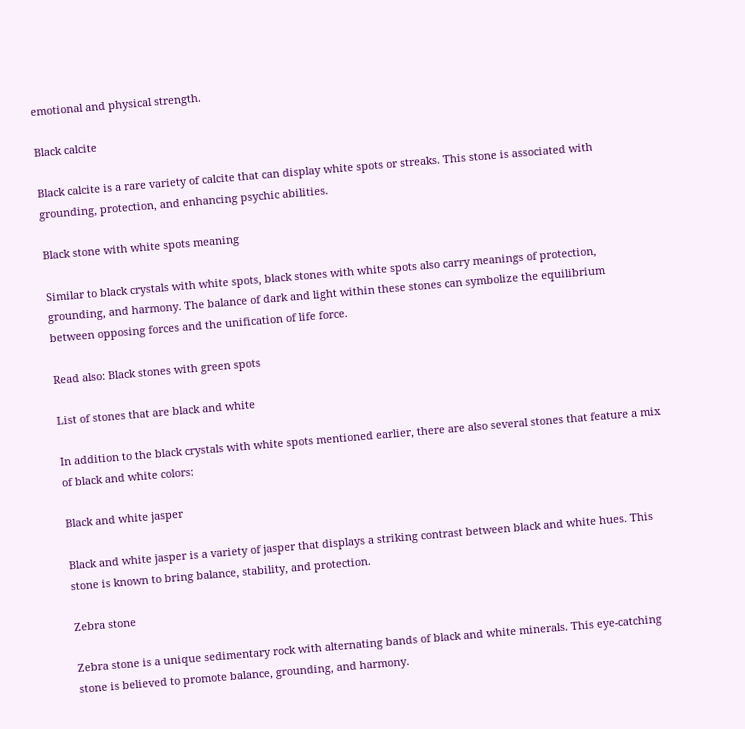emotional and physical strength.

Black calcite

Black calcite is a rare variety of calcite that can display white spots or streaks. This stone is associated with grounding, protection, and enhancing psychic abilities.

Black stone with white spots meaning

Similar to black crystals with white spots, black stones with white spots also carry meanings of protection, grounding, and harmony. The balance of dark and light within these stones can symbolize the equilibrium between opposing forces and the unification of life force.

Read also: Black stones with green spots

List of stones that are black and white

In addition to the black crystals with white spots mentioned earlier, there are also several stones that feature a mix of black and white colors:

Black and white jasper

Black and white jasper is a variety of jasper that displays a striking contrast between black and white hues. This stone is known to bring balance, stability, and protection.

Zebra stone

Zebra stone is a unique sedimentary rock with alternating bands of black and white minerals. This eye-catching stone is believed to promote balance, grounding, and harmony.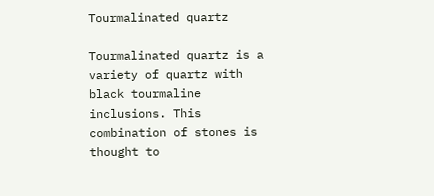Tourmalinated quartz

Tourmalinated quartz is a variety of quartz with black tourmaline inclusions. This combination of stones is thought to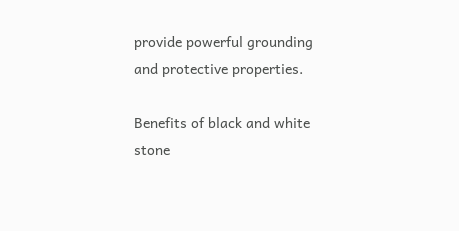provide powerful grounding and protective properties.

Benefits of black and white stone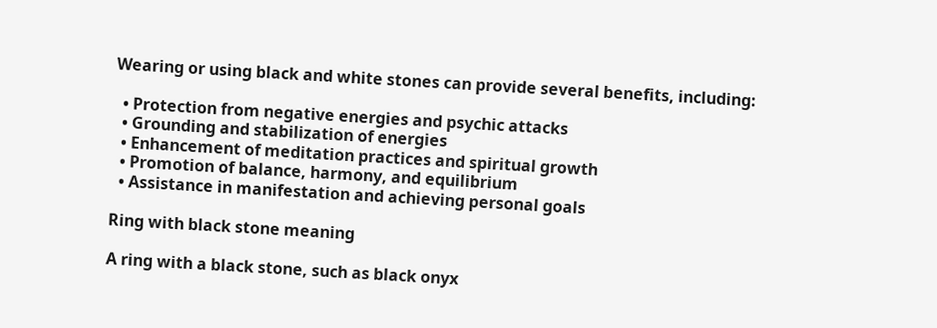Wearing or using black and white stones can provide several benefits, including:

  • Protection from negative energies and psychic attacks
  • Grounding and stabilization of energies
  • Enhancement of meditation practices and spiritual growth
  • Promotion of balance, harmony, and equilibrium
  • Assistance in manifestation and achieving personal goals

Ring with black stone meaning

A ring with a black stone, such as black onyx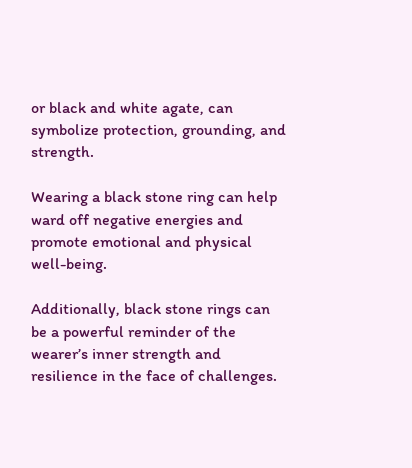or black and white agate, can symbolize protection, grounding, and strength.

Wearing a black stone ring can help ward off negative energies and promote emotional and physical well-being.

Additionally, black stone rings can be a powerful reminder of the wearer’s inner strength and resilience in the face of challenges.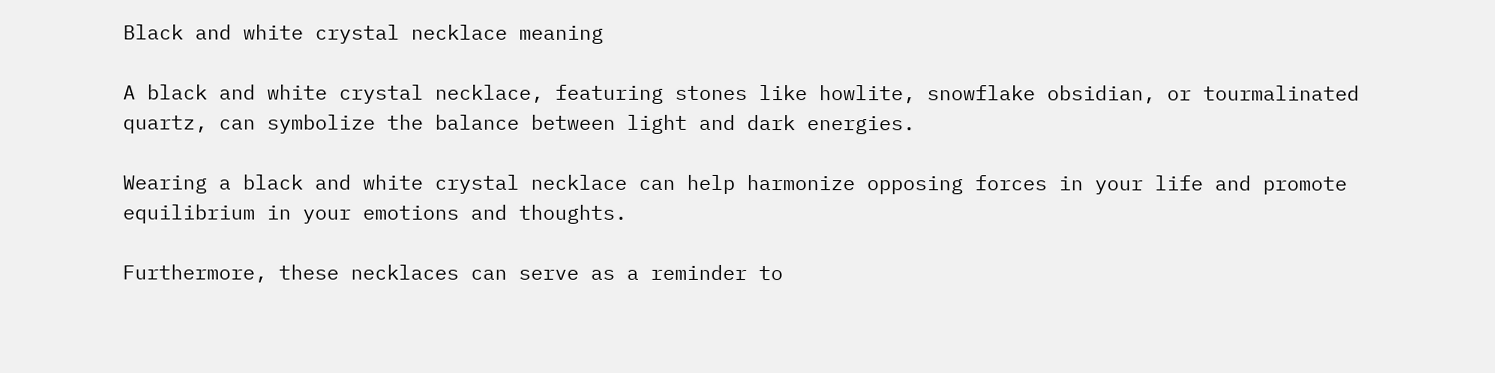Black and white crystal necklace meaning

A black and white crystal necklace, featuring stones like howlite, snowflake obsidian, or tourmalinated quartz, can symbolize the balance between light and dark energies.

Wearing a black and white crystal necklace can help harmonize opposing forces in your life and promote equilibrium in your emotions and thoughts.

Furthermore, these necklaces can serve as a reminder to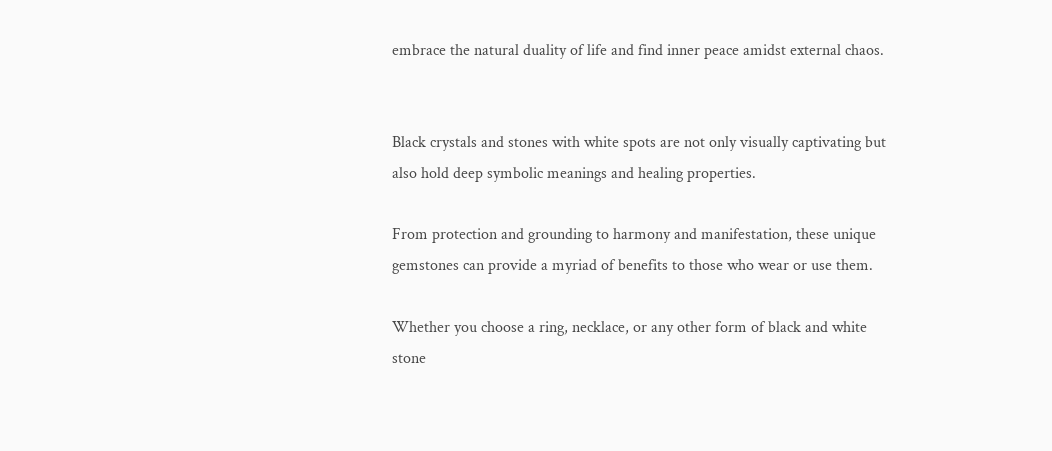embrace the natural duality of life and find inner peace amidst external chaos.


Black crystals and stones with white spots are not only visually captivating but also hold deep symbolic meanings and healing properties.

From protection and grounding to harmony and manifestation, these unique gemstones can provide a myriad of benefits to those who wear or use them.

Whether you choose a ring, necklace, or any other form of black and white stone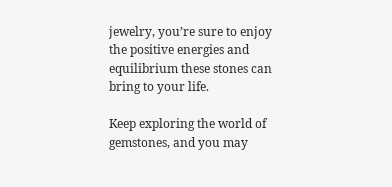jewelry, you’re sure to enjoy the positive energies and equilibrium these stones can bring to your life.

Keep exploring the world of gemstones, and you may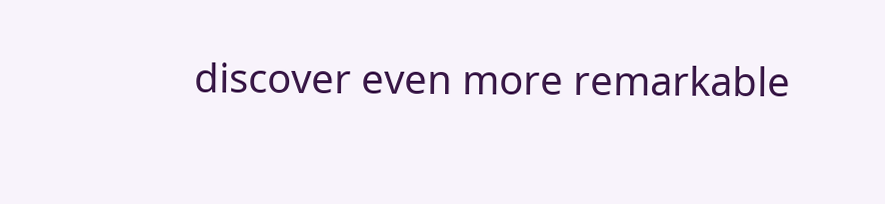discover even more remarkable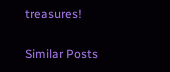treasures!

Similar Posts